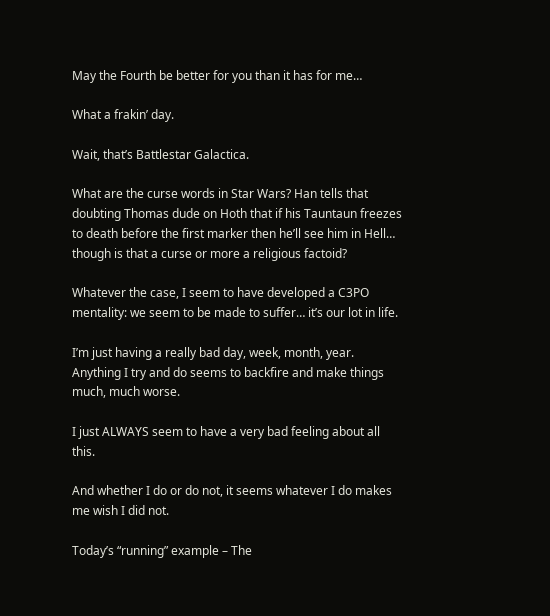May the Fourth be better for you than it has for me…

What a frakin’ day.

Wait, that’s Battlestar Galactica.

What are the curse words in Star Wars? Han tells that doubting Thomas dude on Hoth that if his Tauntaun freezes to death before the first marker then he’ll see him in Hell… though is that a curse or more a religious factoid?

Whatever the case, I seem to have developed a C3PO mentality: we seem to be made to suffer… it’s our lot in life.

I’m just having a really bad day, week, month, year. Anything I try and do seems to backfire and make things much, much worse.

I just ALWAYS seem to have a very bad feeling about all this.

And whether I do or do not, it seems whatever I do makes me wish I did not.

Today’s “running” example – The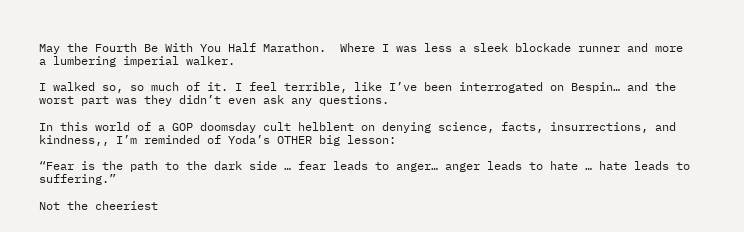May the Fourth Be With You Half Marathon.  Where I was less a sleek blockade runner and more a lumbering imperial walker.

I walked so, so much of it. I feel terrible, like I’ve been interrogated on Bespin… and the worst part was they didn’t even ask any questions.

In this world of a GOP doomsday cult helblent on denying science, facts, insurrections, and kindness,, I’m reminded of Yoda’s OTHER big lesson:

“Fear is the path to the dark side … fear leads to anger… anger leads to hate … hate leads to suffering.”

Not the cheeriest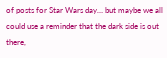of posts for Star Wars day… but maybe we all could use a reminder that the dark side is out there,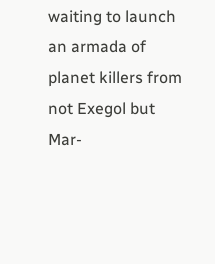waiting to launch an armada of planet killers from not Exegol but Mar-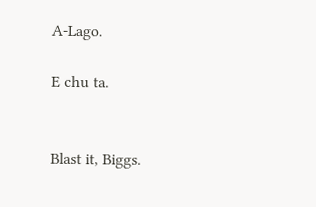A-Lago.

E chu ta.


Blast it, Biggs.